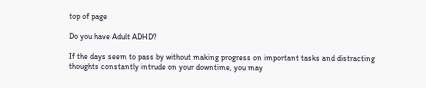top of page

Do you have Adult ADHD?

If the days seem to pass by without making progress on important tasks and distracting thoughts constantly intrude on your downtime, you may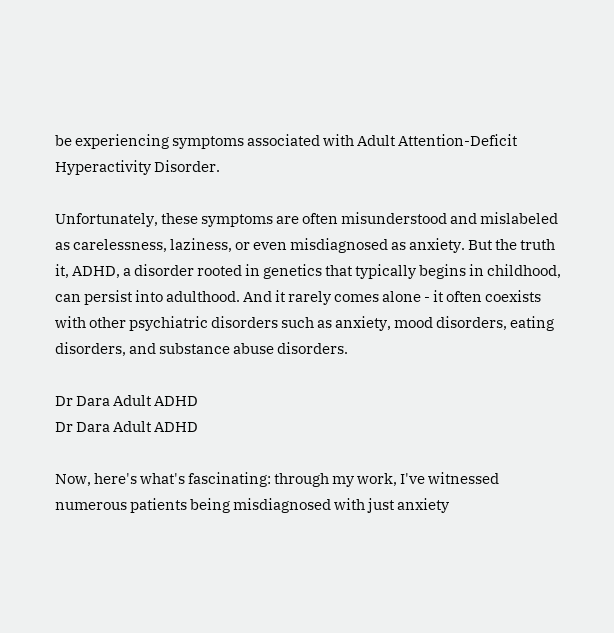be experiencing symptoms associated with Adult Attention-Deficit Hyperactivity Disorder.

Unfortunately, these symptoms are often misunderstood and mislabeled as carelessness, laziness, or even misdiagnosed as anxiety. But the truth it, ADHD, a disorder rooted in genetics that typically begins in childhood, can persist into adulthood. And it rarely comes alone - it often coexists with other psychiatric disorders such as anxiety, mood disorders, eating disorders, and substance abuse disorders.

Dr Dara Adult ADHD
Dr Dara Adult ADHD

Now, here's what's fascinating: through my work, I've witnessed numerous patients being misdiagnosed with just anxiety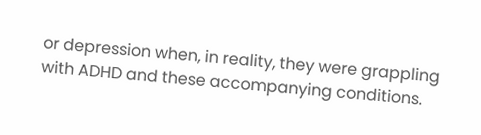or depression when, in reality, they were grappling with ADHD and these accompanying conditions.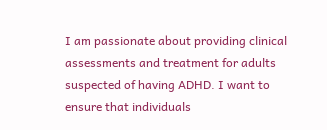I am passionate about providing clinical assessments and treatment for adults suspected of having ADHD. I want to ensure that individuals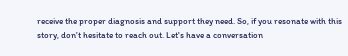receive the proper diagnosis and support they need. So, if you resonate with this story, don't hesitate to reach out. Let's have a conversation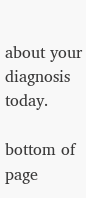about your diagnosis today.

bottom of page